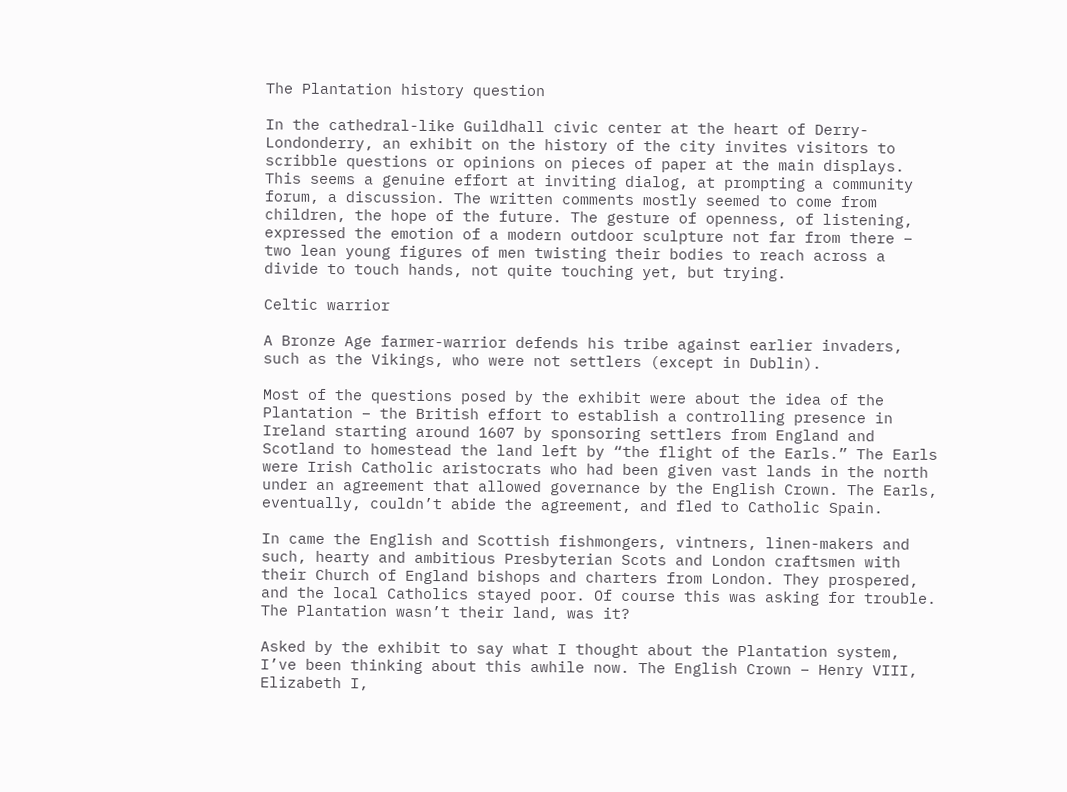The Plantation history question

In the cathedral-like Guildhall civic center at the heart of Derry-Londonderry, an exhibit on the history of the city invites visitors to scribble questions or opinions on pieces of paper at the main displays. This seems a genuine effort at inviting dialog, at prompting a community forum, a discussion. The written comments mostly seemed to come from children, the hope of the future. The gesture of openness, of listening, expressed the emotion of a modern outdoor sculpture not far from there – two lean young figures of men twisting their bodies to reach across a divide to touch hands, not quite touching yet, but trying.

Celtic warrior

A Bronze Age farmer-warrior defends his tribe against earlier invaders, such as the Vikings, who were not settlers (except in Dublin).

Most of the questions posed by the exhibit were about the idea of the Plantation – the British effort to establish a controlling presence in Ireland starting around 1607 by sponsoring settlers from England and Scotland to homestead the land left by “the flight of the Earls.” The Earls were Irish Catholic aristocrats who had been given vast lands in the north under an agreement that allowed governance by the English Crown. The Earls, eventually, couldn’t abide the agreement, and fled to Catholic Spain.

In came the English and Scottish fishmongers, vintners, linen-makers and such, hearty and ambitious Presbyterian Scots and London craftsmen with their Church of England bishops and charters from London. They prospered, and the local Catholics stayed poor. Of course this was asking for trouble. The Plantation wasn’t their land, was it?

Asked by the exhibit to say what I thought about the Plantation system, I’ve been thinking about this awhile now. The English Crown – Henry VIII, Elizabeth I,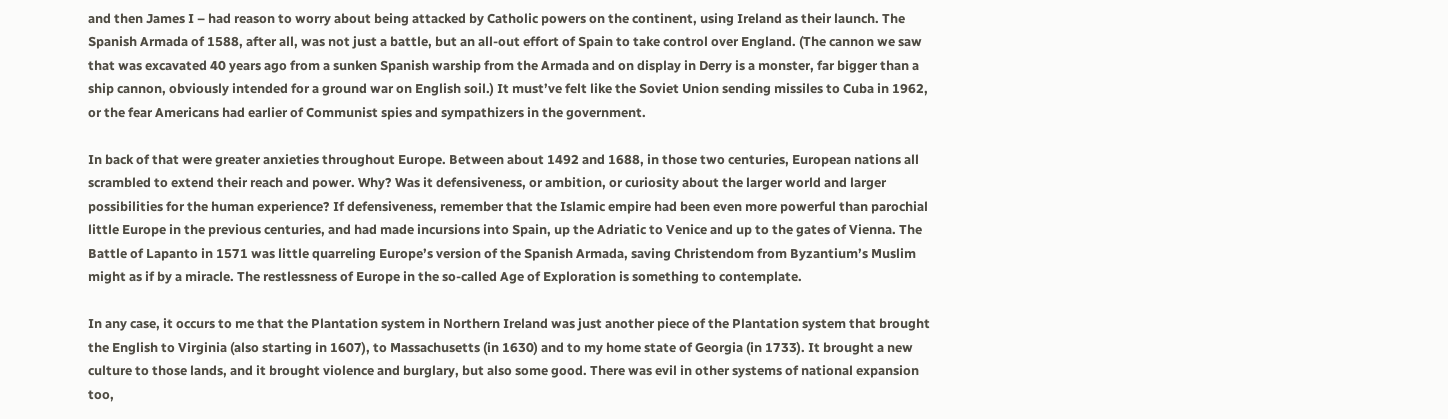and then James I – had reason to worry about being attacked by Catholic powers on the continent, using Ireland as their launch. The Spanish Armada of 1588, after all, was not just a battle, but an all-out effort of Spain to take control over England. (The cannon we saw that was excavated 40 years ago from a sunken Spanish warship from the Armada and on display in Derry is a monster, far bigger than a ship cannon, obviously intended for a ground war on English soil.) It must’ve felt like the Soviet Union sending missiles to Cuba in 1962, or the fear Americans had earlier of Communist spies and sympathizers in the government.

In back of that were greater anxieties throughout Europe. Between about 1492 and 1688, in those two centuries, European nations all scrambled to extend their reach and power. Why? Was it defensiveness, or ambition, or curiosity about the larger world and larger possibilities for the human experience? If defensiveness, remember that the Islamic empire had been even more powerful than parochial little Europe in the previous centuries, and had made incursions into Spain, up the Adriatic to Venice and up to the gates of Vienna. The Battle of Lapanto in 1571 was little quarreling Europe’s version of the Spanish Armada, saving Christendom from Byzantium’s Muslim might as if by a miracle. The restlessness of Europe in the so-called Age of Exploration is something to contemplate.

In any case, it occurs to me that the Plantation system in Northern Ireland was just another piece of the Plantation system that brought the English to Virginia (also starting in 1607), to Massachusetts (in 1630) and to my home state of Georgia (in 1733). It brought a new culture to those lands, and it brought violence and burglary, but also some good. There was evil in other systems of national expansion too,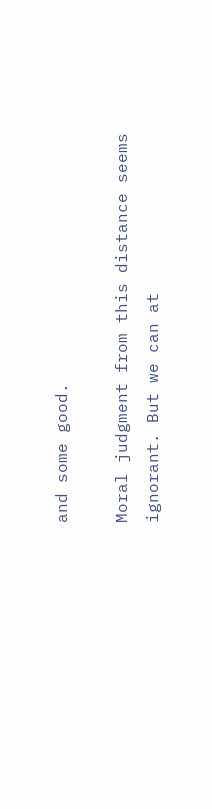and some good.

Moral judgment from this distance seems ignorant. But we can at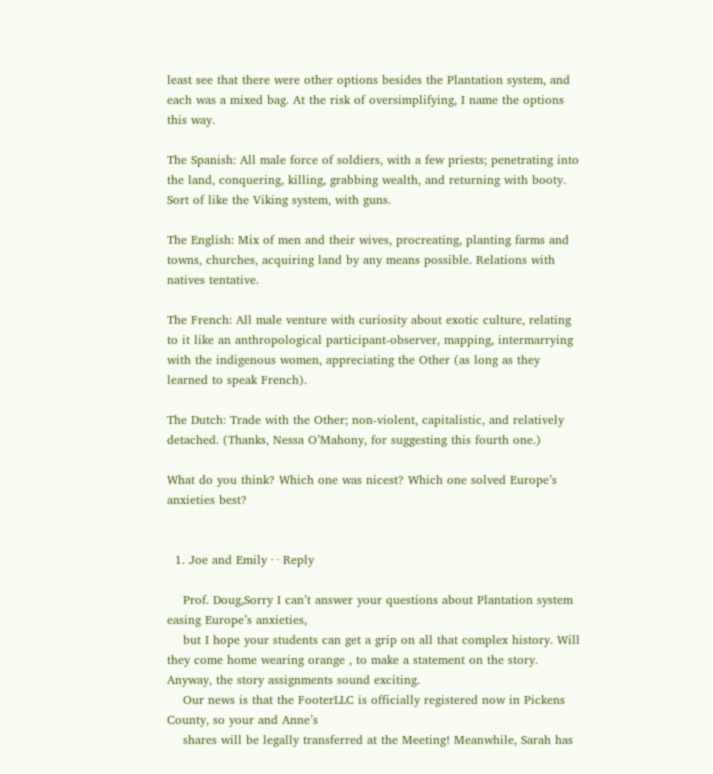least see that there were other options besides the Plantation system, and each was a mixed bag. At the risk of oversimplifying, I name the options this way.

The Spanish: All male force of soldiers, with a few priests; penetrating into the land, conquering, killing, grabbing wealth, and returning with booty. Sort of like the Viking system, with guns.

The English: Mix of men and their wives, procreating, planting farms and towns, churches, acquiring land by any means possible. Relations with natives tentative.

The French: All male venture with curiosity about exotic culture, relating to it like an anthropological participant-observer, mapping, intermarrying with the indigenous women, appreciating the Other (as long as they learned to speak French).

The Dutch: Trade with the Other; non-violent, capitalistic, and relatively detached. (Thanks, Nessa O’Mahony, for suggesting this fourth one.)

What do you think? Which one was nicest? Which one solved Europe’s anxieties best?


  1. Joe and Emily · · Reply

    Prof. Doug,Sorry I can’t answer your questions about Plantation system easing Europe’s anxieties,
    but I hope your students can get a grip on all that complex history. Will they come home wearing orange , to make a statement on the story. Anyway, the story assignments sound exciting.
    Our news is that the FooterLLC is officially registered now in Pickens County, so your and Anne’s
    shares will be legally transferred at the Meeting! Meanwhile, Sarah has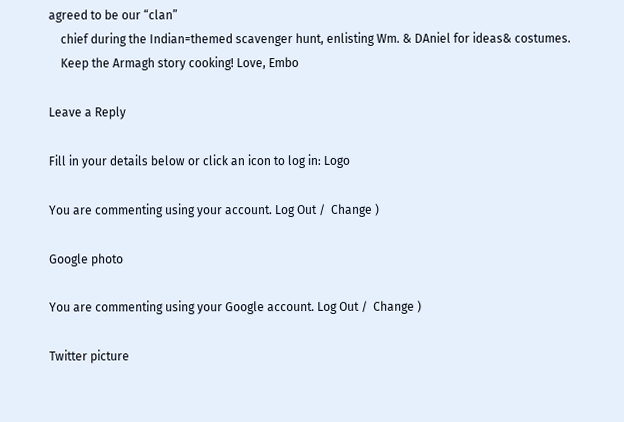agreed to be our “clan”
    chief during the Indian=themed scavenger hunt, enlisting Wm. & DAniel for ideas& costumes.
    Keep the Armagh story cooking! Love, Embo

Leave a Reply

Fill in your details below or click an icon to log in: Logo

You are commenting using your account. Log Out /  Change )

Google photo

You are commenting using your Google account. Log Out /  Change )

Twitter picture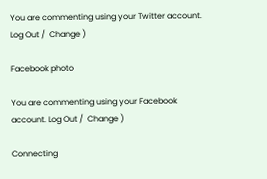You are commenting using your Twitter account. Log Out /  Change )

Facebook photo

You are commenting using your Facebook account. Log Out /  Change )

Connecting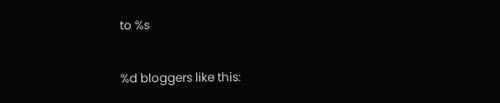to %s

%d bloggers like this: